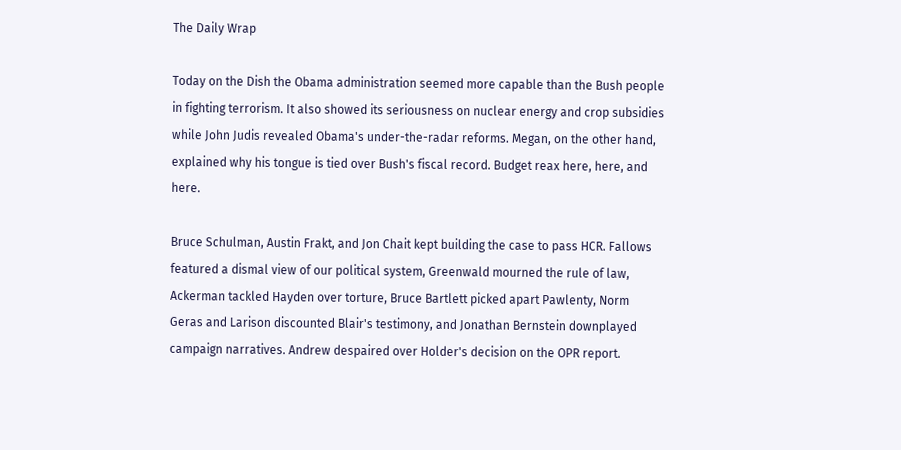The Daily Wrap

Today on the Dish the Obama administration seemed more capable than the Bush people in fighting terrorism. It also showed its seriousness on nuclear energy and crop subsidies while John Judis revealed Obama's under-the-radar reforms. Megan, on the other hand, explained why his tongue is tied over Bush's fiscal record. Budget reax here, here, and here.

Bruce Schulman, Austin Frakt, and Jon Chait kept building the case to pass HCR. Fallows featured a dismal view of our political system, Greenwald mourned the rule of law, Ackerman tackled Hayden over torture, Bruce Bartlett picked apart Pawlenty, Norm Geras and Larison discounted Blair's testimony, and Jonathan Bernstein downplayed campaign narratives. Andrew despaired over Holder's decision on the OPR report.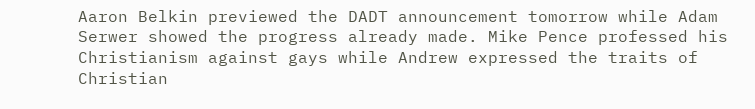Aaron Belkin previewed the DADT announcement tomorrow while Adam Serwer showed the progress already made. Mike Pence professed his Christianism against gays while Andrew expressed the traits of Christian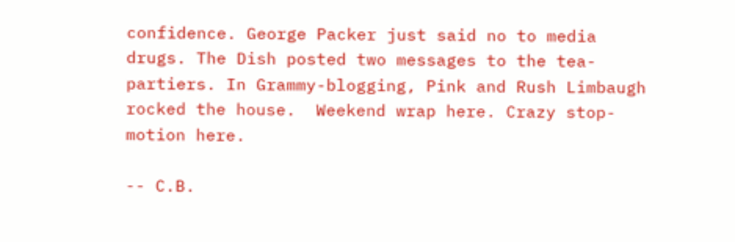confidence. George Packer just said no to media drugs. The Dish posted two messages to the tea-partiers. In Grammy-blogging, Pink and Rush Limbaugh rocked the house.  Weekend wrap here. Crazy stop-motion here.

-- C.B.